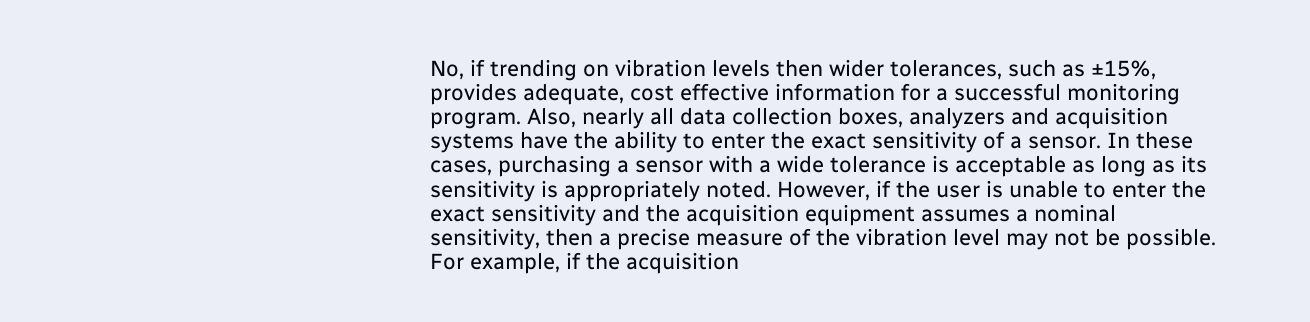No, if trending on vibration levels then wider tolerances, such as ±15%, provides adequate, cost effective information for a successful monitoring program. Also, nearly all data collection boxes, analyzers and acquisition systems have the ability to enter the exact sensitivity of a sensor. In these cases, purchasing a sensor with a wide tolerance is acceptable as long as its sensitivity is appropriately noted. However, if the user is unable to enter the exact sensitivity and the acquisition equipment assumes a nominal sensitivity, then a precise measure of the vibration level may not be possible. For example, if the acquisition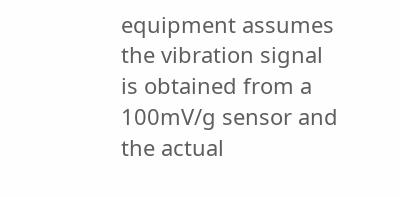equipment assumes the vibration signal is obtained from a 100mV/g sensor and the actual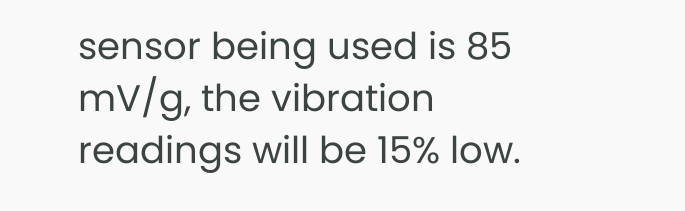sensor being used is 85 mV/g, the vibration readings will be 15% low.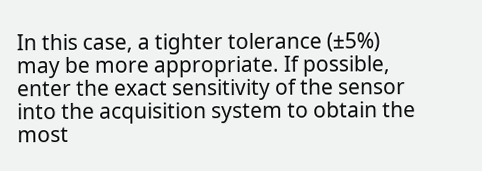In this case, a tighter tolerance (±5%) may be more appropriate. If possible, enter the exact sensitivity of the sensor into the acquisition system to obtain the most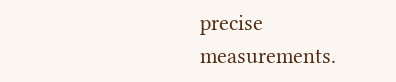precise measurements.